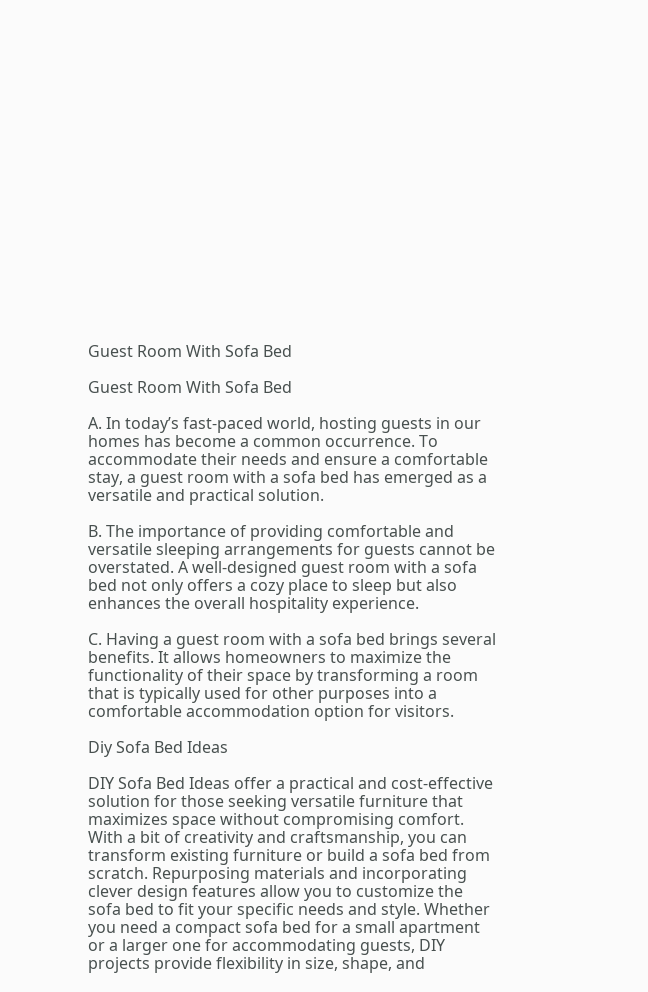Guest Room With Sofa Bed

Guest Room With Sofa Bed

A. In today’s fast-paced world, hosting guests in our homes has become a common occurrence. To accommodate their needs and ensure a comfortable stay, a guest room with a sofa bed has emerged as a versatile and practical solution.

B. The importance of providing comfortable and versatile sleeping arrangements for guests cannot be overstated. A well-designed guest room with a sofa bed not only offers a cozy place to sleep but also enhances the overall hospitality experience.

C. Having a guest room with a sofa bed brings several benefits. It allows homeowners to maximize the functionality of their space by transforming a room that is typically used for other purposes into a comfortable accommodation option for visitors.

Diy Sofa Bed Ideas

DIY Sofa Bed Ideas offer a practical and cost-effective solution for those seeking versatile furniture that maximizes space without compromising comfort. With a bit of creativity and craftsmanship, you can transform existing furniture or build a sofa bed from scratch. Repurposing materials and incorporating clever design features allow you to customize the sofa bed to fit your specific needs and style. Whether you need a compact sofa bed for a small apartment or a larger one for accommodating guests, DIY projects provide flexibility in size, shape, and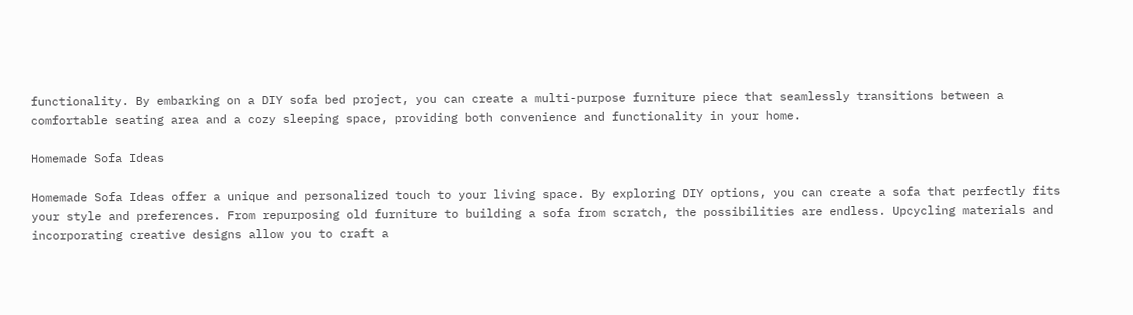functionality. By embarking on a DIY sofa bed project, you can create a multi-purpose furniture piece that seamlessly transitions between a comfortable seating area and a cozy sleeping space, providing both convenience and functionality in your home.

Homemade Sofa Ideas

Homemade Sofa Ideas offer a unique and personalized touch to your living space. By exploring DIY options, you can create a sofa that perfectly fits your style and preferences. From repurposing old furniture to building a sofa from scratch, the possibilities are endless. Upcycling materials and incorporating creative designs allow you to craft a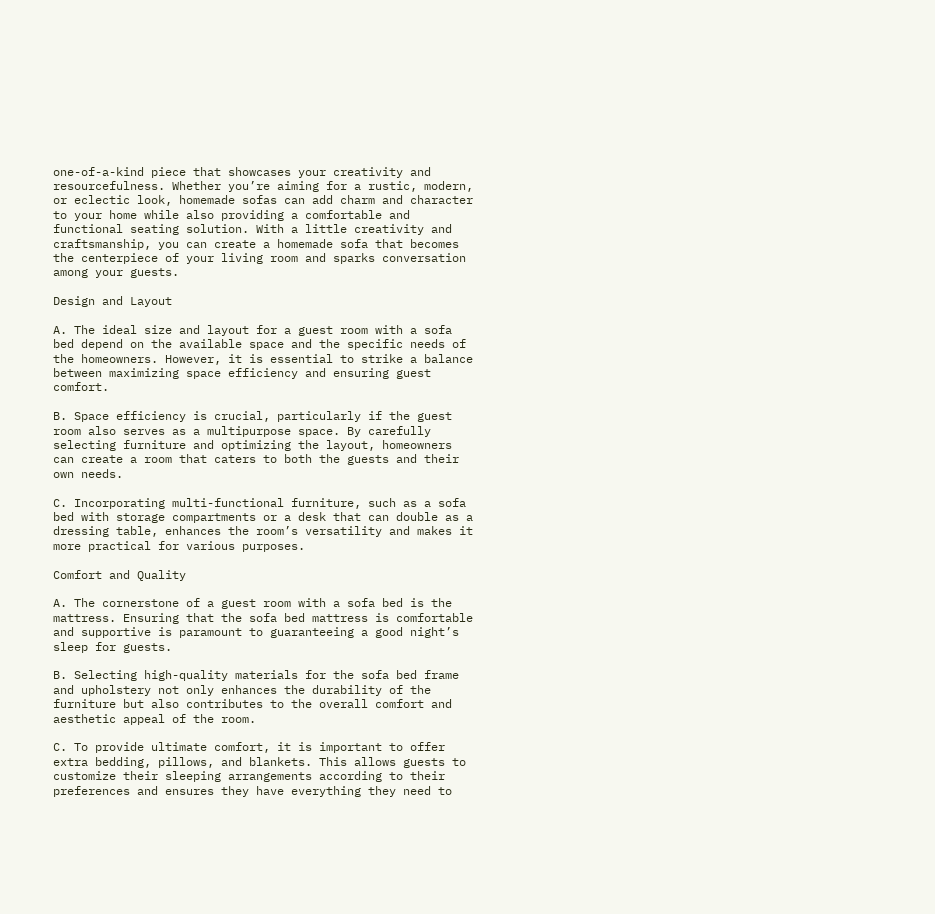one-of-a-kind piece that showcases your creativity and resourcefulness. Whether you’re aiming for a rustic, modern, or eclectic look, homemade sofas can add charm and character to your home while also providing a comfortable and functional seating solution. With a little creativity and craftsmanship, you can create a homemade sofa that becomes the centerpiece of your living room and sparks conversation among your guests.

Design and Layout

A. The ideal size and layout for a guest room with a sofa bed depend on the available space and the specific needs of the homeowners. However, it is essential to strike a balance between maximizing space efficiency and ensuring guest comfort.

B. Space efficiency is crucial, particularly if the guest room also serves as a multipurpose space. By carefully selecting furniture and optimizing the layout, homeowners can create a room that caters to both the guests and their own needs.

C. Incorporating multi-functional furniture, such as a sofa bed with storage compartments or a desk that can double as a dressing table, enhances the room’s versatility and makes it more practical for various purposes.

Comfort and Quality

A. The cornerstone of a guest room with a sofa bed is the mattress. Ensuring that the sofa bed mattress is comfortable and supportive is paramount to guaranteeing a good night’s sleep for guests.

B. Selecting high-quality materials for the sofa bed frame and upholstery not only enhances the durability of the furniture but also contributes to the overall comfort and aesthetic appeal of the room.

C. To provide ultimate comfort, it is important to offer extra bedding, pillows, and blankets. This allows guests to customize their sleeping arrangements according to their preferences and ensures they have everything they need to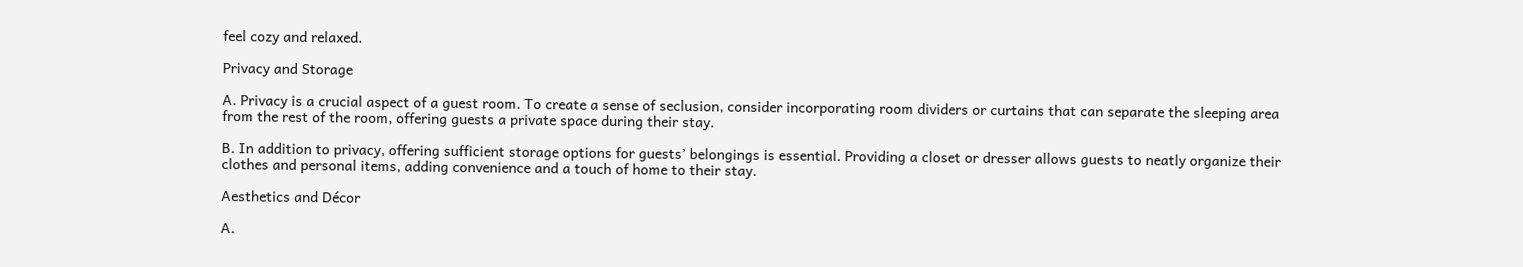feel cozy and relaxed.

Privacy and Storage

A. Privacy is a crucial aspect of a guest room. To create a sense of seclusion, consider incorporating room dividers or curtains that can separate the sleeping area from the rest of the room, offering guests a private space during their stay.

B. In addition to privacy, offering sufficient storage options for guests’ belongings is essential. Providing a closet or dresser allows guests to neatly organize their clothes and personal items, adding convenience and a touch of home to their stay.

Aesthetics and Décor

A.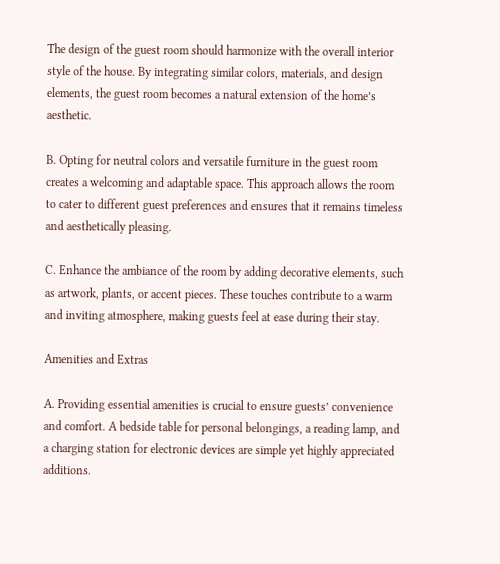The design of the guest room should harmonize with the overall interior style of the house. By integrating similar colors, materials, and design elements, the guest room becomes a natural extension of the home’s aesthetic.

B. Opting for neutral colors and versatile furniture in the guest room creates a welcoming and adaptable space. This approach allows the room to cater to different guest preferences and ensures that it remains timeless and aesthetically pleasing.

C. Enhance the ambiance of the room by adding decorative elements, such as artwork, plants, or accent pieces. These touches contribute to a warm and inviting atmosphere, making guests feel at ease during their stay.

Amenities and Extras

A. Providing essential amenities is crucial to ensure guests’ convenience and comfort. A bedside table for personal belongings, a reading lamp, and a charging station for electronic devices are simple yet highly appreciated additions.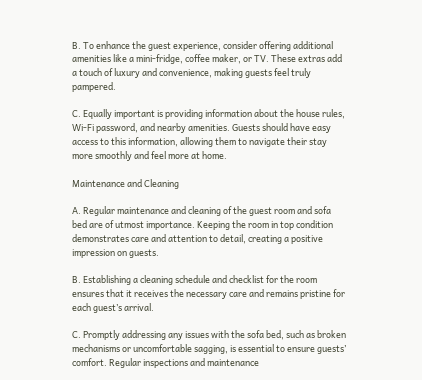B. To enhance the guest experience, consider offering additional amenities like a mini-fridge, coffee maker, or TV. These extras add a touch of luxury and convenience, making guests feel truly pampered.

C. Equally important is providing information about the house rules, Wi-Fi password, and nearby amenities. Guests should have easy access to this information, allowing them to navigate their stay more smoothly and feel more at home.

Maintenance and Cleaning

A. Regular maintenance and cleaning of the guest room and sofa bed are of utmost importance. Keeping the room in top condition demonstrates care and attention to detail, creating a positive impression on guests.

B. Establishing a cleaning schedule and checklist for the room ensures that it receives the necessary care and remains pristine for each guest’s arrival.

C. Promptly addressing any issues with the sofa bed, such as broken mechanisms or uncomfortable sagging, is essential to ensure guests’ comfort. Regular inspections and maintenance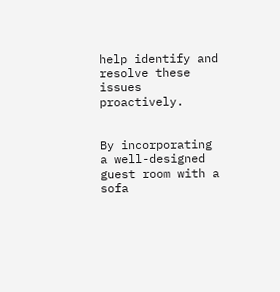help identify and resolve these issues proactively.


By incorporating a well-designed guest room with a sofa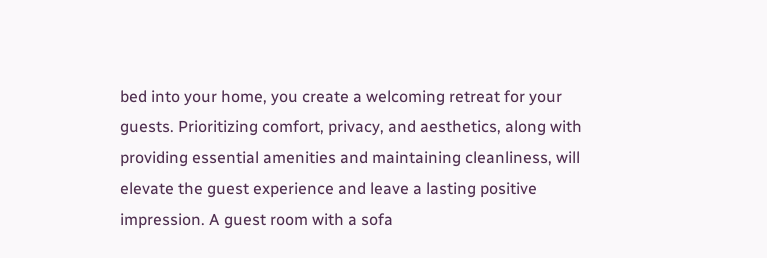bed into your home, you create a welcoming retreat for your guests. Prioritizing comfort, privacy, and aesthetics, along with providing essential amenities and maintaining cleanliness, will elevate the guest experience and leave a lasting positive impression. A guest room with a sofa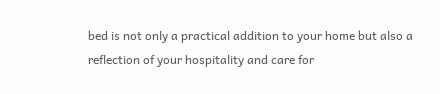bed is not only a practical addition to your home but also a reflection of your hospitality and care for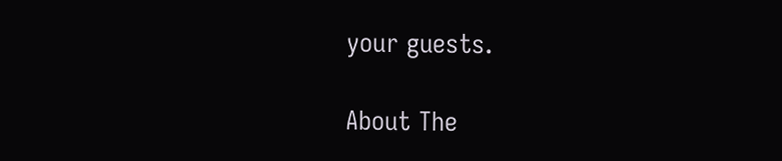your guests.

About The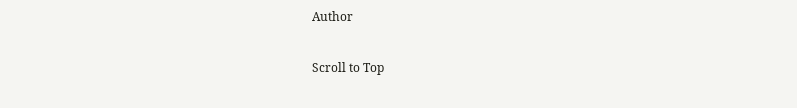Author

Scroll to Top